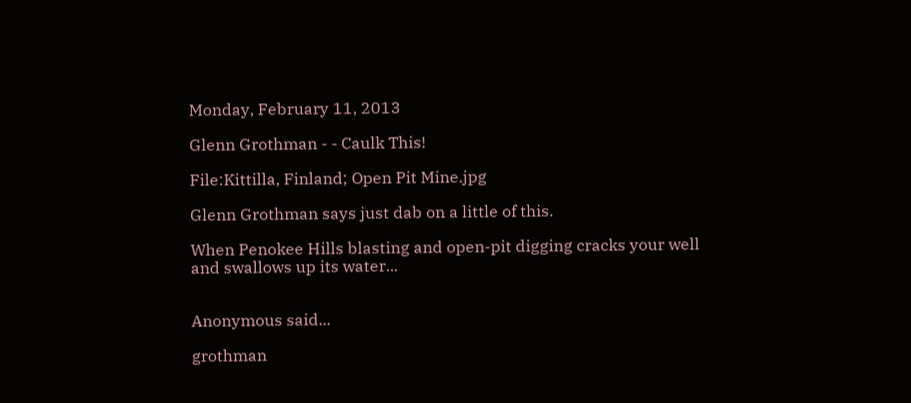Monday, February 11, 2013

Glenn Grothman - - Caulk This!

File:Kittilla, Finland; Open Pit Mine.jpg

Glenn Grothman says just dab on a little of this.

When Penokee Hills blasting and open-pit digging cracks your well and swallows up its water...


Anonymous said...

grothman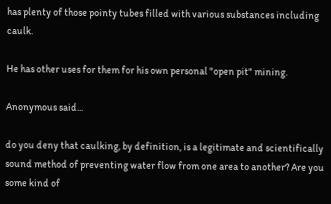has plenty of those pointy tubes filled with various substances including caulk.

He has other uses for them for his own personal "open pit" mining.

Anonymous said...

do you deny that caulking, by definition, is a legitimate and scientifically sound method of preventing water flow from one area to another? Are you some kind of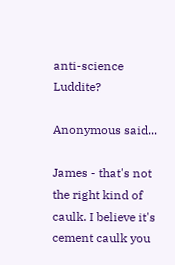anti-science Luddite?

Anonymous said...

James - that's not the right kind of caulk. I believe it's cement caulk you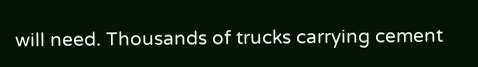will need. Thousands of trucks carrying cement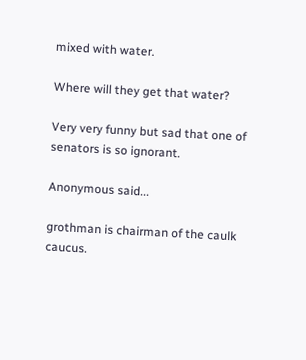mixed with water.

Where will they get that water?

Very very funny but sad that one of senators is so ignorant.

Anonymous said...

grothman is chairman of the caulk caucus.